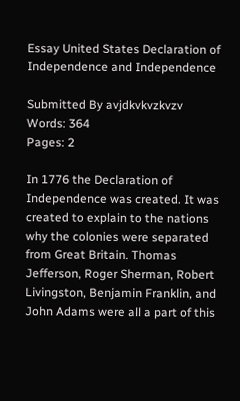Essay United States Declaration of Independence and Independence

Submitted By avjdkvkvzkvzv
Words: 364
Pages: 2

In 1776 the Declaration of Independence was created. It was created to explain to the nations why the colonies were separated from Great Britain. Thomas Jefferson, Roger Sherman, Robert Livingston, Benjamin Franklin, and John Adams were all a part of this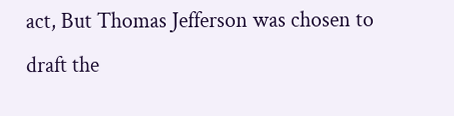act, But Thomas Jefferson was chosen to draft the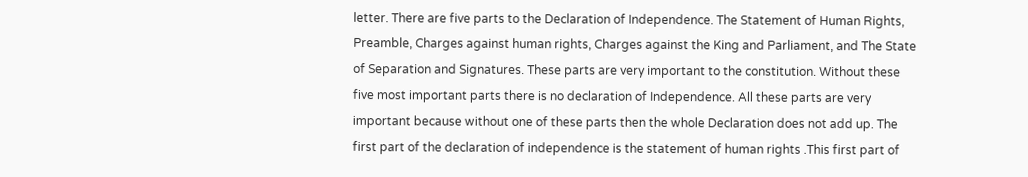letter. There are five parts to the Declaration of Independence. The Statement of Human Rights, Preamble, Charges against human rights, Charges against the King and Parliament, and The State of Separation and Signatures. These parts are very important to the constitution. Without these five most important parts there is no declaration of Independence. All these parts are very important because without one of these parts then the whole Declaration does not add up. The first part of the declaration of independence is the statement of human rights .This first part of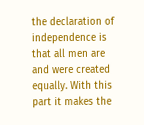the declaration of independence is that all men are and were created equally. With this part it makes the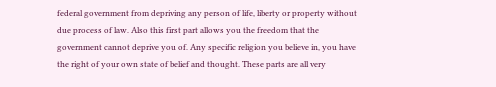federal government from depriving any person of life, liberty or property without due process of law. Also this first part allows you the freedom that the government cannot deprive you of. Any specific religion you believe in, you have the right of your own state of belief and thought. These parts are all very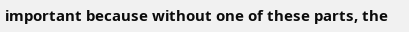important because without one of these parts, the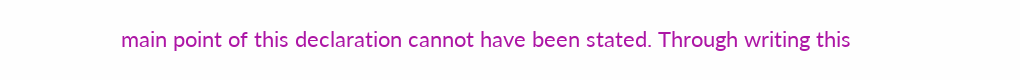main point of this declaration cannot have been stated. Through writing this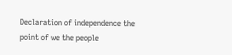Declaration of independence the point of we the people